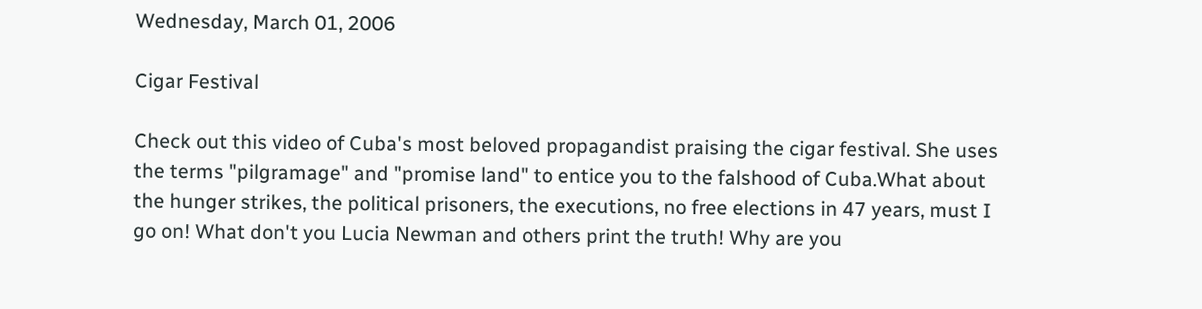Wednesday, March 01, 2006

Cigar Festival

Check out this video of Cuba's most beloved propagandist praising the cigar festival. She uses the terms "pilgramage" and "promise land" to entice you to the falshood of Cuba.What about the hunger strikes, the political prisoners, the executions, no free elections in 47 years, must I go on! What don't you Lucia Newman and others print the truth! Why are you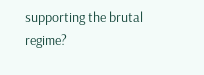supporting the brutal regime?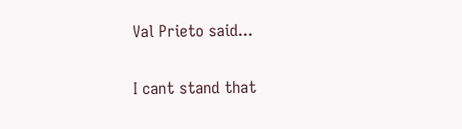Val Prieto said...

I cant stand that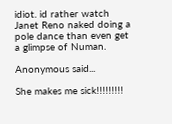idiot. id rather watch Janet Reno naked doing a pole dance than even get a glimpse of Numan.

Anonymous said...

She makes me sick!!!!!!!!!